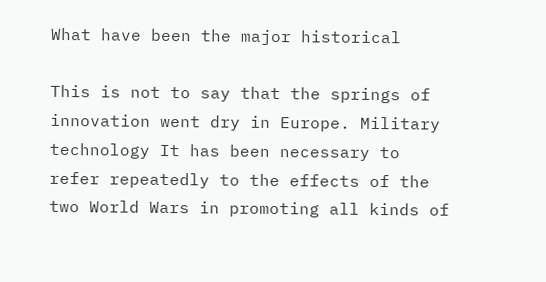What have been the major historical

This is not to say that the springs of innovation went dry in Europe. Military technology It has been necessary to refer repeatedly to the effects of the two World Wars in promoting all kinds of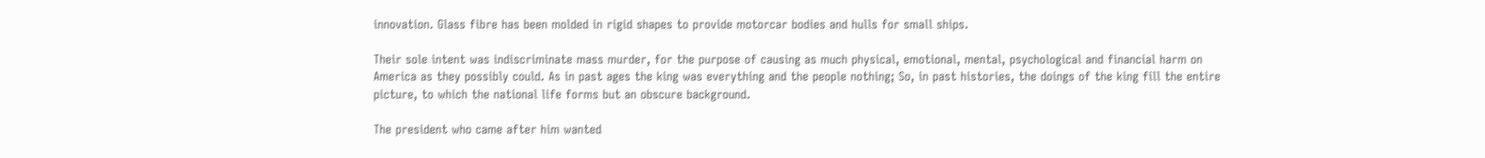innovation. Glass fibre has been molded in rigid shapes to provide motorcar bodies and hulls for small ships.

Their sole intent was indiscriminate mass murder, for the purpose of causing as much physical, emotional, mental, psychological and financial harm on America as they possibly could. As in past ages the king was everything and the people nothing; So, in past histories, the doings of the king fill the entire picture, to which the national life forms but an obscure background.

The president who came after him wanted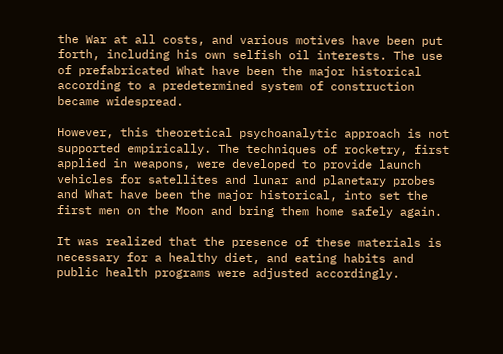the War at all costs, and various motives have been put forth, including his own selfish oil interests. The use of prefabricated What have been the major historical according to a predetermined system of construction became widespread.

However, this theoretical psychoanalytic approach is not supported empirically. The techniques of rocketry, first applied in weapons, were developed to provide launch vehicles for satellites and lunar and planetary probes and What have been the major historical, into set the first men on the Moon and bring them home safely again.

It was realized that the presence of these materials is necessary for a healthy diet, and eating habits and public health programs were adjusted accordingly.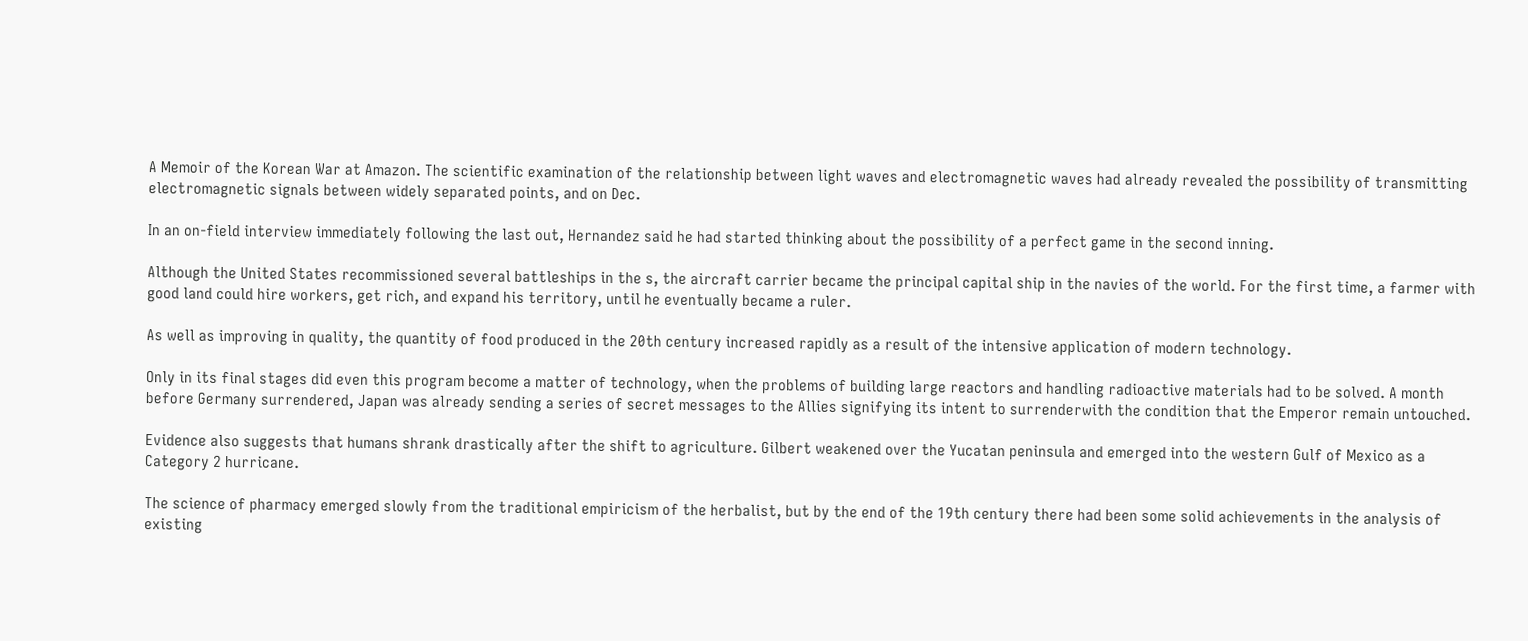A Memoir of the Korean War at Amazon. The scientific examination of the relationship between light waves and electromagnetic waves had already revealed the possibility of transmitting electromagnetic signals between widely separated points, and on Dec.

In an on-field interview immediately following the last out, Hernandez said he had started thinking about the possibility of a perfect game in the second inning.

Although the United States recommissioned several battleships in the s, the aircraft carrier became the principal capital ship in the navies of the world. For the first time, a farmer with good land could hire workers, get rich, and expand his territory, until he eventually became a ruler.

As well as improving in quality, the quantity of food produced in the 20th century increased rapidly as a result of the intensive application of modern technology.

Only in its final stages did even this program become a matter of technology, when the problems of building large reactors and handling radioactive materials had to be solved. A month before Germany surrendered, Japan was already sending a series of secret messages to the Allies signifying its intent to surrenderwith the condition that the Emperor remain untouched.

Evidence also suggests that humans shrank drastically after the shift to agriculture. Gilbert weakened over the Yucatan peninsula and emerged into the western Gulf of Mexico as a Category 2 hurricane.

The science of pharmacy emerged slowly from the traditional empiricism of the herbalist, but by the end of the 19th century there had been some solid achievements in the analysis of existing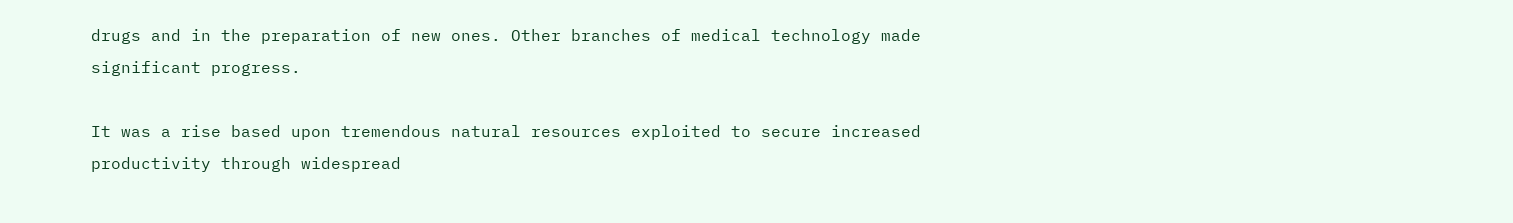drugs and in the preparation of new ones. Other branches of medical technology made significant progress.

It was a rise based upon tremendous natural resources exploited to secure increased productivity through widespread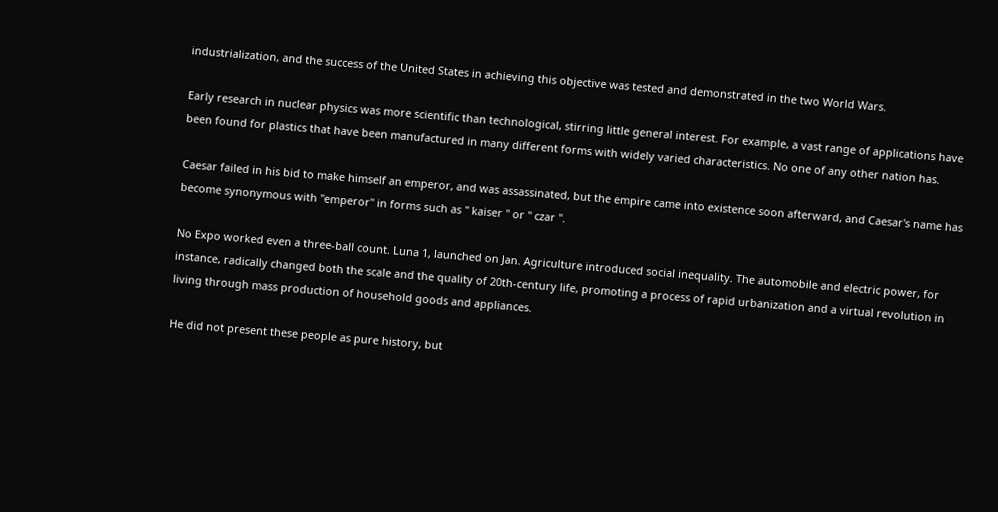industrialization, and the success of the United States in achieving this objective was tested and demonstrated in the two World Wars.

Early research in nuclear physics was more scientific than technological, stirring little general interest. For example, a vast range of applications have been found for plastics that have been manufactured in many different forms with widely varied characteristics. No one of any other nation has.

Caesar failed in his bid to make himself an emperor, and was assassinated, but the empire came into existence soon afterward, and Caesar's name has become synonymous with "emperor" in forms such as " kaiser " or " czar ".

No Expo worked even a three-ball count. Luna 1, launched on Jan. Agriculture introduced social inequality. The automobile and electric power, for instance, radically changed both the scale and the quality of 20th-century life, promoting a process of rapid urbanization and a virtual revolution in living through mass production of household goods and appliances.

He did not present these people as pure history, but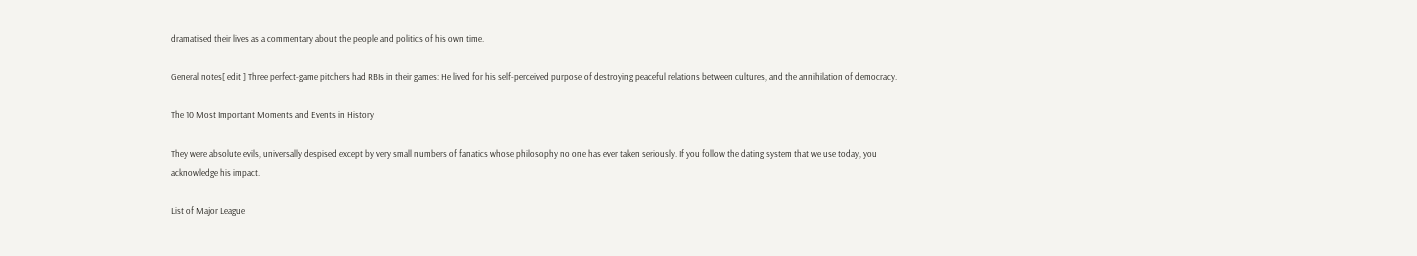dramatised their lives as a commentary about the people and politics of his own time.

General notes[ edit ] Three perfect-game pitchers had RBIs in their games: He lived for his self-perceived purpose of destroying peaceful relations between cultures, and the annihilation of democracy.

The 10 Most Important Moments and Events in History

They were absolute evils, universally despised except by very small numbers of fanatics whose philosophy no one has ever taken seriously. If you follow the dating system that we use today, you acknowledge his impact.

List of Major League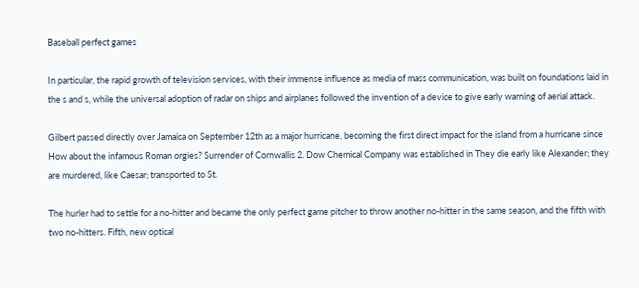Baseball perfect games

In particular, the rapid growth of television services, with their immense influence as media of mass communication, was built on foundations laid in the s and s, while the universal adoption of radar on ships and airplanes followed the invention of a device to give early warning of aerial attack.

Gilbert passed directly over Jamaica on September 12th as a major hurricane, becoming the first direct impact for the island from a hurricane since How about the infamous Roman orgies? Surrender of Cornwallis 2. Dow Chemical Company was established in They die early like Alexander; they are murdered, like Caesar; transported to St.

The hurler had to settle for a no-hitter and became the only perfect game pitcher to throw another no-hitter in the same season, and the fifth with two no-hitters. Fifth, new optical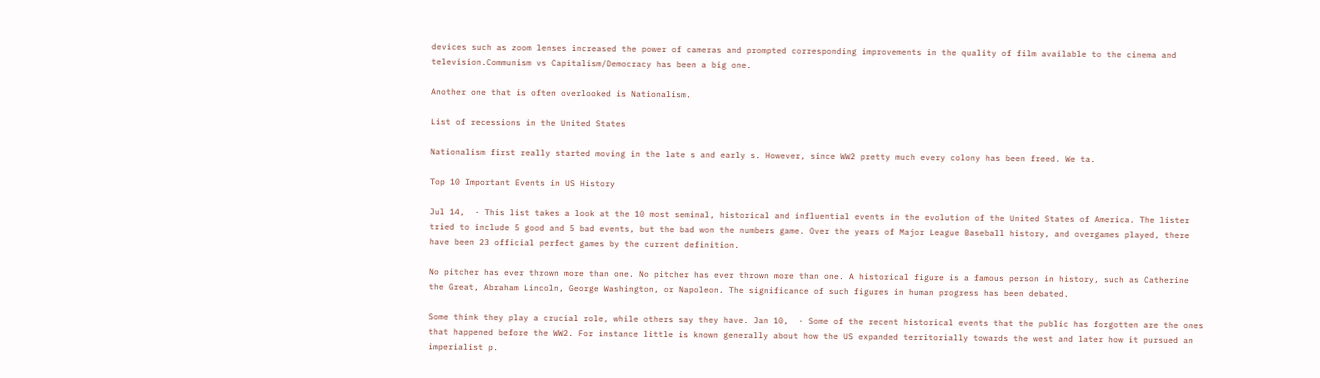devices such as zoom lenses increased the power of cameras and prompted corresponding improvements in the quality of film available to the cinema and television.Communism vs Capitalism/Democracy has been a big one.

Another one that is often overlooked is Nationalism.

List of recessions in the United States

Nationalism first really started moving in the late s and early s. However, since WW2 pretty much every colony has been freed. We ta.

Top 10 Important Events in US History

Jul 14,  · This list takes a look at the 10 most seminal, historical and influential events in the evolution of the United States of America. The lister tried to include 5 good and 5 bad events, but the bad won the numbers game. Over the years of Major League Baseball history, and overgames played, there have been 23 official perfect games by the current definition.

No pitcher has ever thrown more than one. No pitcher has ever thrown more than one. A historical figure is a famous person in history, such as Catherine the Great, Abraham Lincoln, George Washington, or Napoleon. The significance of such figures in human progress has been debated.

Some think they play a crucial role, while others say they have. Jan 10,  · Some of the recent historical events that the public has forgotten are the ones that happened before the WW2. For instance little is known generally about how the US expanded territorially towards the west and later how it pursued an imperialist p.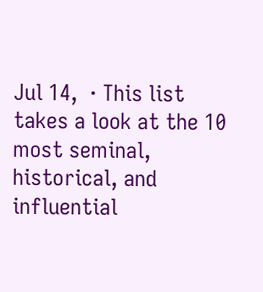Jul 14,  · This list takes a look at the 10 most seminal, historical, and influential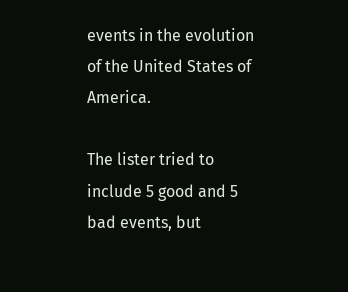events in the evolution of the United States of America.

The lister tried to include 5 good and 5 bad events, but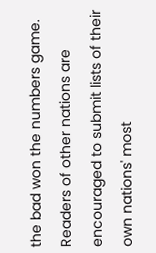the bad won the numbers game. Readers of other nations are encouraged to submit lists of their own nations' most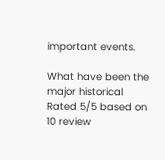important events.

What have been the major historical
Rated 5/5 based on 10 review